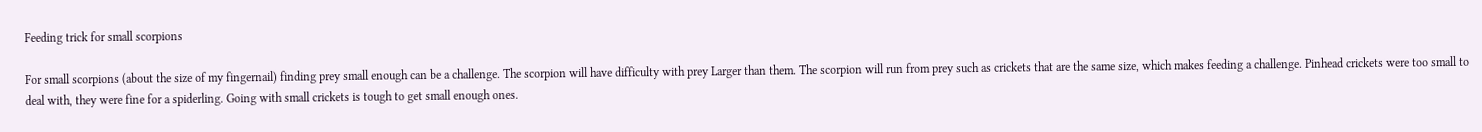Feeding trick for small scorpions

For small scorpions (about the size of my fingernail) finding prey small enough can be a challenge. The scorpion will have difficulty with prey Larger than them. The scorpion will run from prey such as crickets that are the same size, which makes feeding a challenge. Pinhead crickets were too small to deal with, they were fine for a spiderling. Going with small crickets is tough to get small enough ones.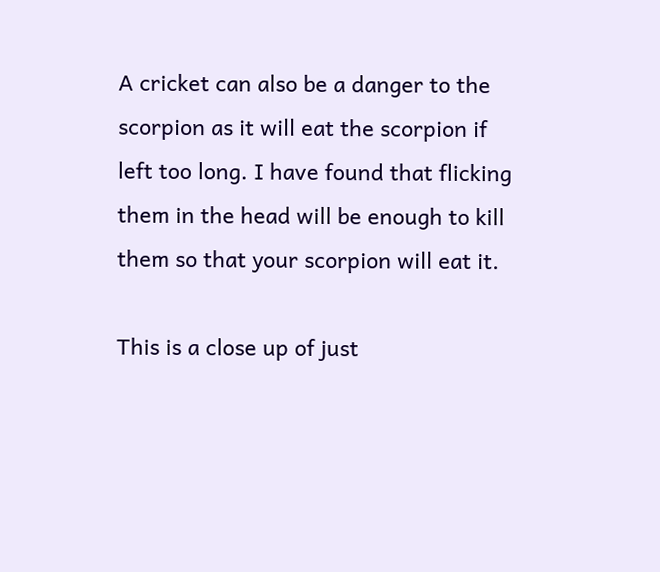A cricket can also be a danger to the scorpion as it will eat the scorpion if left too long. I have found that flicking them in the head will be enough to kill them so that your scorpion will eat it.

This is a close up of just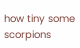how tiny some scorpions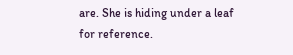are. She is hiding under a leaf for reference.